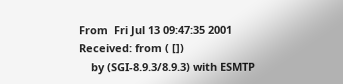From  Fri Jul 13 09:47:35 2001
Received: from ( [])
    by (SGI-8.9.3/8.9.3) with ESMTP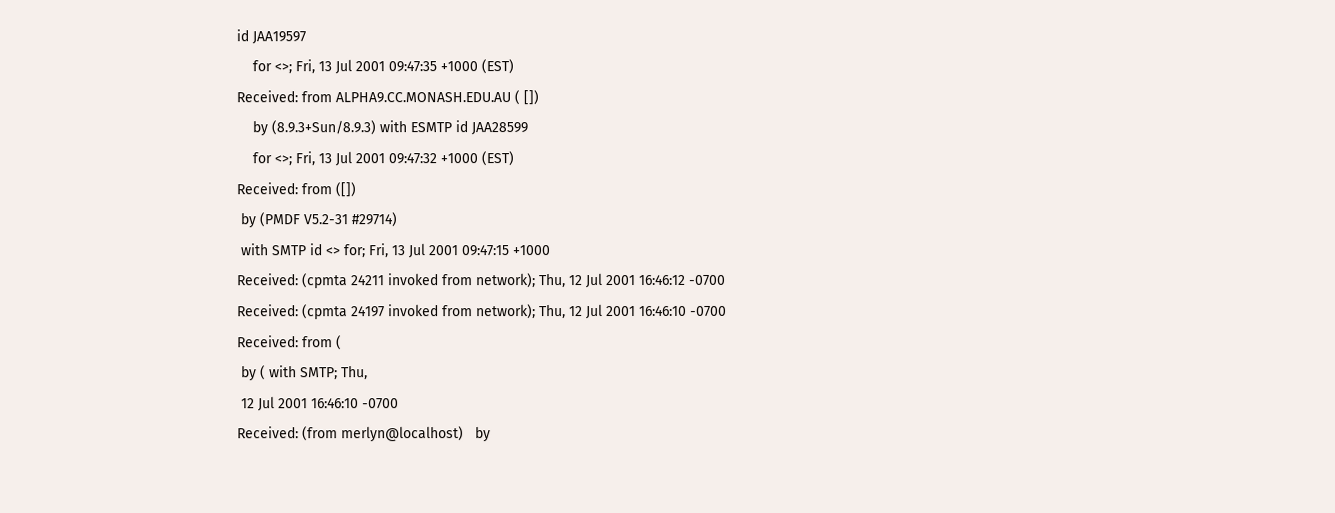id JAA19597
    for <>; Fri, 13 Jul 2001 09:47:35 +1000 (EST)
Received: from ALPHA9.CC.MONASH.EDU.AU ( [])
    by (8.9.3+Sun/8.9.3) with ESMTP id JAA28599
    for <>; Fri, 13 Jul 2001 09:47:32 +1000 (EST)
Received: from ([])
 by (PMDF V5.2-31 #29714)
 with SMTP id <> for; Fri, 13 Jul 2001 09:47:15 +1000
Received: (cpmta 24211 invoked from network); Thu, 12 Jul 2001 16:46:12 -0700
Received: (cpmta 24197 invoked from network); Thu, 12 Jul 2001 16:46:10 -0700
Received: from (
 by ( with SMTP; Thu,
 12 Jul 2001 16:46:10 -0700
Received: (from merlyn@localhost)   by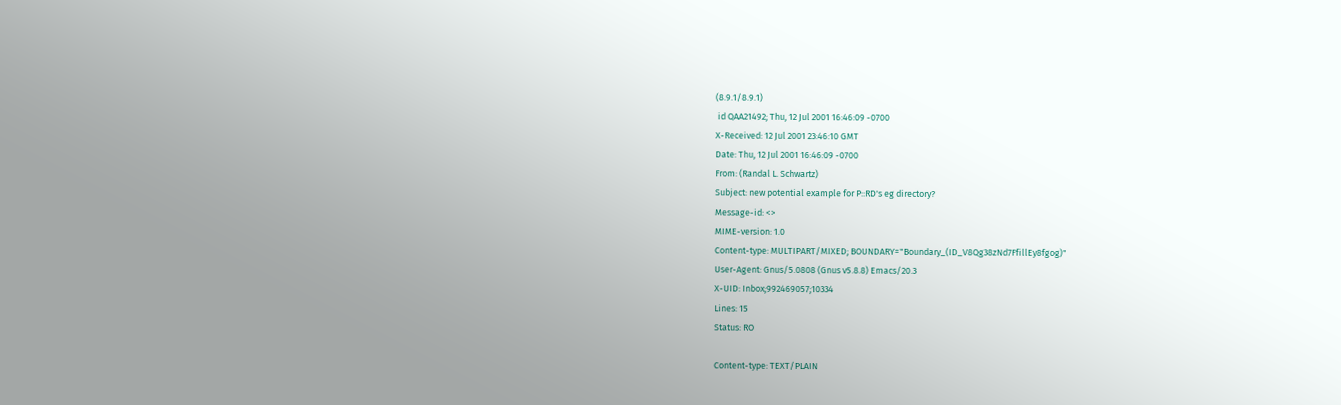(8.9.1/8.9.1)
 id QAA21492; Thu, 12 Jul 2001 16:46:09 -0700
X-Received: 12 Jul 2001 23:46:10 GMT
Date: Thu, 12 Jul 2001 16:46:09 -0700
From: (Randal L. Schwartz)
Subject: new potential example for P::RD's eg directory?
Message-id: <>
MIME-version: 1.0
Content-type: MULTIPART/MIXED; BOUNDARY="Boundary_(ID_V8Qg38zNd7FfillEy8fgog)"
User-Agent: Gnus/5.0808 (Gnus v5.8.8) Emacs/20.3
X-UID: Inbox;992469057;10334
Lines: 15
Status: RO

Content-type: TEXT/PLAIN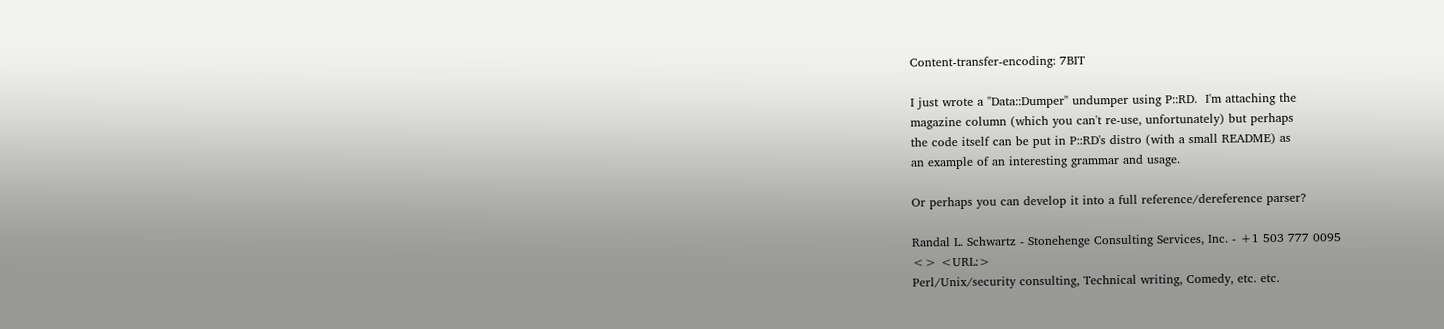Content-transfer-encoding: 7BIT

I just wrote a "Data::Dumper" undumper using P::RD.  I'm attaching the
magazine column (which you can't re-use, unfortunately) but perhaps
the code itself can be put in P::RD's distro (with a small README) as
an example of an interesting grammar and usage.

Or perhaps you can develop it into a full reference/dereference parser?

Randal L. Schwartz - Stonehenge Consulting Services, Inc. - +1 503 777 0095
<> <URL:>
Perl/Unix/security consulting, Technical writing, Comedy, etc. etc.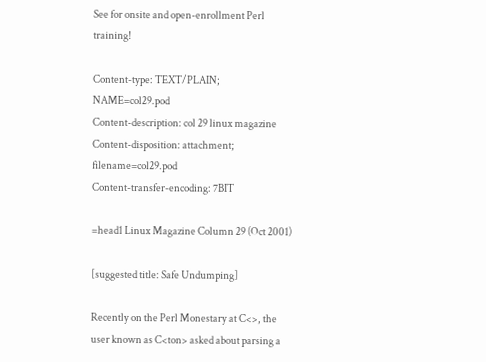See for onsite and open-enrollment Perl training!

Content-type: TEXT/PLAIN; NAME=col29.pod
Content-description: col 29 linux magazine
Content-disposition: attachment; filename=col29.pod
Content-transfer-encoding: 7BIT

=head1 Linux Magazine Column 29 (Oct 2001)

[suggested title: Safe Undumping]

Recently on the Perl Monestary at C<>, the
user known as C<ton> asked about parsing a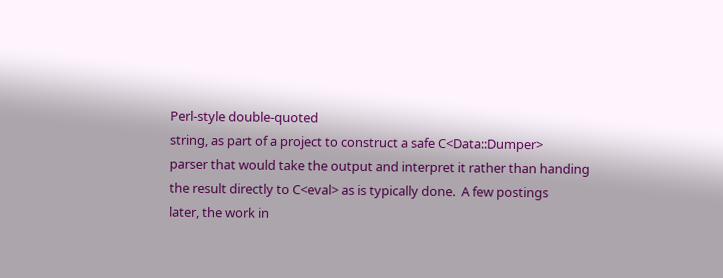Perl-style double-quoted
string, as part of a project to construct a safe C<Data::Dumper>
parser that would take the output and interpret it rather than handing
the result directly to C<eval> as is typically done.  A few postings
later, the work in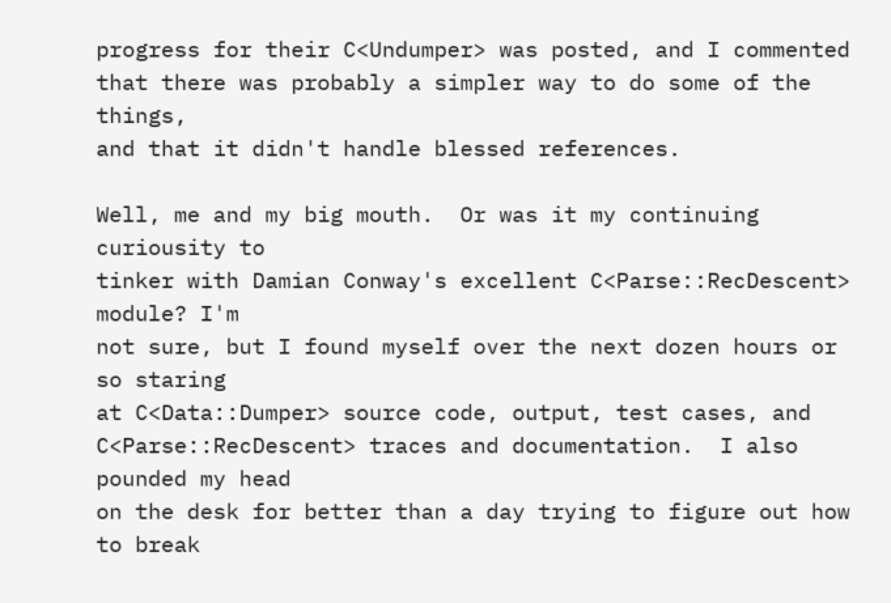progress for their C<Undumper> was posted, and I commented
that there was probably a simpler way to do some of the things,
and that it didn't handle blessed references.

Well, me and my big mouth.  Or was it my continuing curiousity to
tinker with Damian Conway's excellent C<Parse::RecDescent> module? I'm
not sure, but I found myself over the next dozen hours or so staring
at C<Data::Dumper> source code, output, test cases, and
C<Parse::RecDescent> traces and documentation.  I also pounded my head
on the desk for better than a day trying to figure out how to break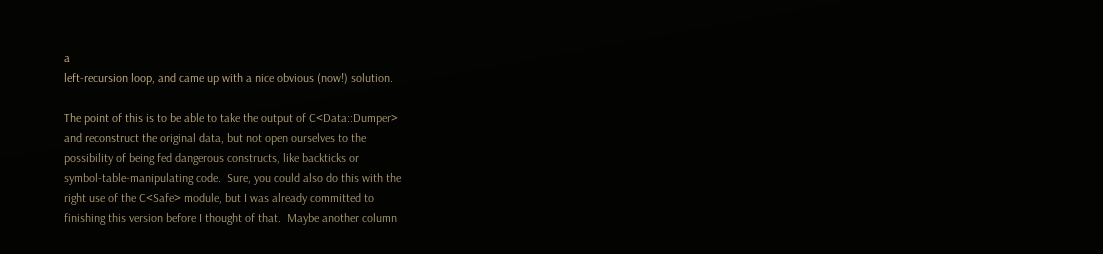a
left-recursion loop, and came up with a nice obvious (now!) solution.

The point of this is to be able to take the output of C<Data::Dumper>
and reconstruct the original data, but not open ourselves to the
possibility of being fed dangerous constructs, like backticks or
symbol-table-manipulating code.  Sure, you could also do this with the
right use of the C<Safe> module, but I was already committed to
finishing this version before I thought of that.  Maybe another column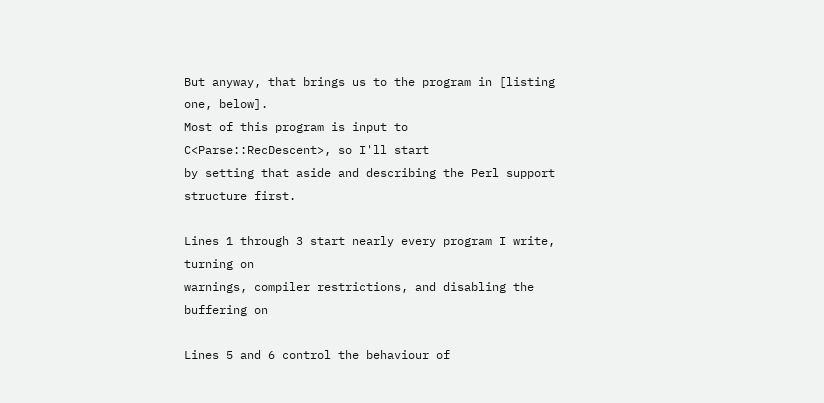But anyway, that brings us to the program in [listing one, below].
Most of this program is input to C<Parse::RecDescent>, so I'll start
by setting that aside and describing the Perl support structure first.

Lines 1 through 3 start nearly every program I write, turning on
warnings, compiler restrictions, and disabling the buffering on

Lines 5 and 6 control the behaviour of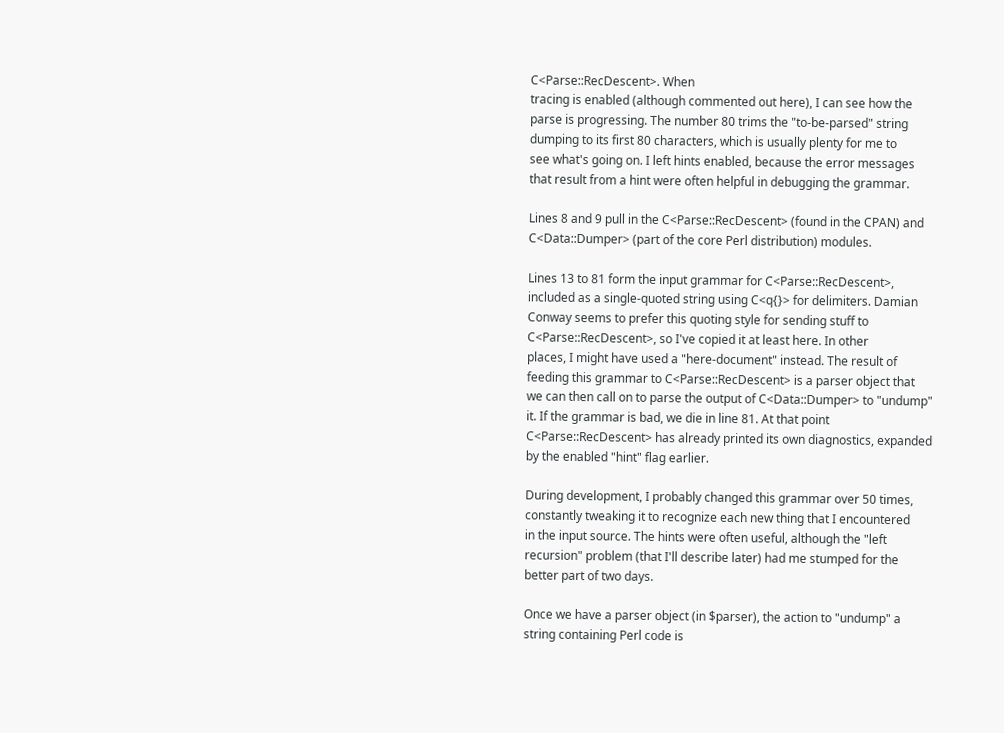C<Parse::RecDescent>. When
tracing is enabled (although commented out here), I can see how the
parse is progressing. The number 80 trims the "to-be-parsed" string
dumping to its first 80 characters, which is usually plenty for me to
see what's going on. I left hints enabled, because the error messages
that result from a hint were often helpful in debugging the grammar.

Lines 8 and 9 pull in the C<Parse::RecDescent> (found in the CPAN) and
C<Data::Dumper> (part of the core Perl distribution) modules.

Lines 13 to 81 form the input grammar for C<Parse::RecDescent>,
included as a single-quoted string using C<q{}> for delimiters. Damian
Conway seems to prefer this quoting style for sending stuff to
C<Parse::RecDescent>, so I've copied it at least here. In other
places, I might have used a "here-document" instead. The result of
feeding this grammar to C<Parse::RecDescent> is a parser object that
we can then call on to parse the output of C<Data::Dumper> to "undump"
it. If the grammar is bad, we die in line 81. At that point
C<Parse::RecDescent> has already printed its own diagnostics, expanded
by the enabled "hint" flag earlier.

During development, I probably changed this grammar over 50 times,
constantly tweaking it to recognize each new thing that I encountered
in the input source. The hints were often useful, although the "left
recursion" problem (that I'll describe later) had me stumped for the
better part of two days.

Once we have a parser object (in $parser), the action to "undump" a
string containing Perl code is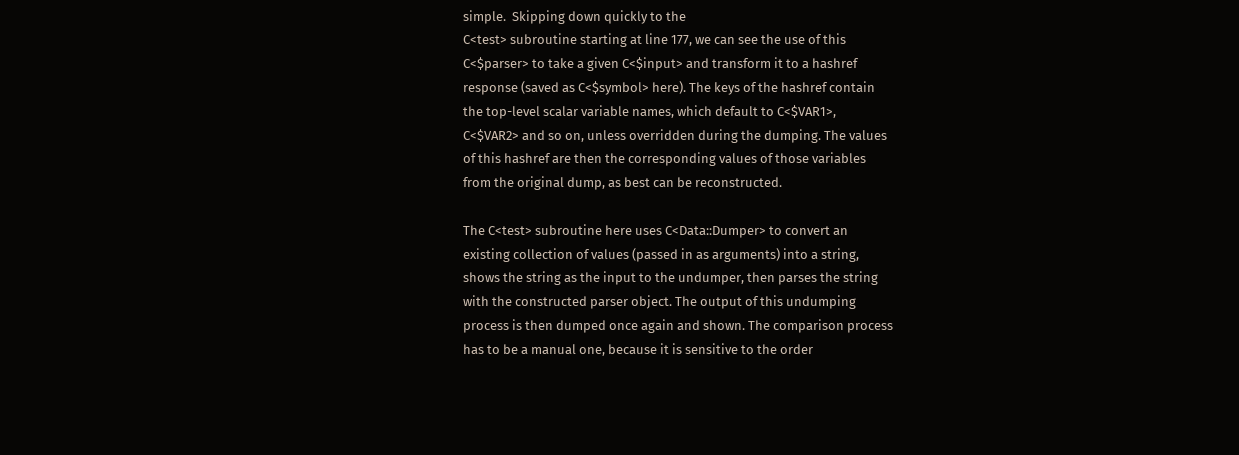simple.  Skipping down quickly to the
C<test> subroutine starting at line 177, we can see the use of this
C<$parser> to take a given C<$input> and transform it to a hashref
response (saved as C<$symbol> here). The keys of the hashref contain
the top-level scalar variable names, which default to C<$VAR1>,
C<$VAR2> and so on, unless overridden during the dumping. The values
of this hashref are then the corresponding values of those variables
from the original dump, as best can be reconstructed.

The C<test> subroutine here uses C<Data::Dumper> to convert an
existing collection of values (passed in as arguments) into a string,
shows the string as the input to the undumper, then parses the string
with the constructed parser object. The output of this undumping
process is then dumped once again and shown. The comparison process
has to be a manual one, because it is sensitive to the order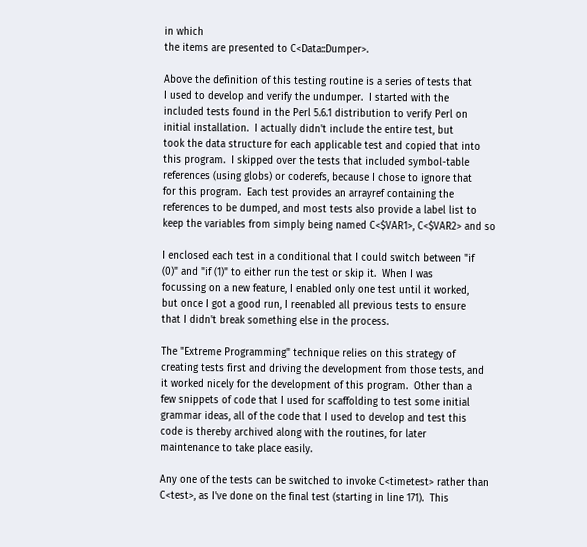in which
the items are presented to C<Data::Dumper>.

Above the definition of this testing routine is a series of tests that
I used to develop and verify the undumper.  I started with the
included tests found in the Perl 5.6.1 distribution to verify Perl on
initial installation.  I actually didn't include the entire test, but
took the data structure for each applicable test and copied that into
this program.  I skipped over the tests that included symbol-table
references (using globs) or coderefs, because I chose to ignore that
for this program.  Each test provides an arrayref containing the
references to be dumped, and most tests also provide a label list to
keep the variables from simply being named C<$VAR1>, C<$VAR2> and so

I enclosed each test in a conditional that I could switch between "if
(0)" and "if (1)" to either run the test or skip it.  When I was
focussing on a new feature, I enabled only one test until it worked,
but once I got a good run, I reenabled all previous tests to ensure
that I didn't break something else in the process.

The "Extreme Programming" technique relies on this strategy of
creating tests first and driving the development from those tests, and
it worked nicely for the development of this program.  Other than a
few snippets of code that I used for scaffolding to test some initial
grammar ideas, all of the code that I used to develop and test this
code is thereby archived along with the routines, for later
maintenance to take place easily.

Any one of the tests can be switched to invoke C<timetest> rather than
C<test>, as I've done on the final test (starting in line 171).  This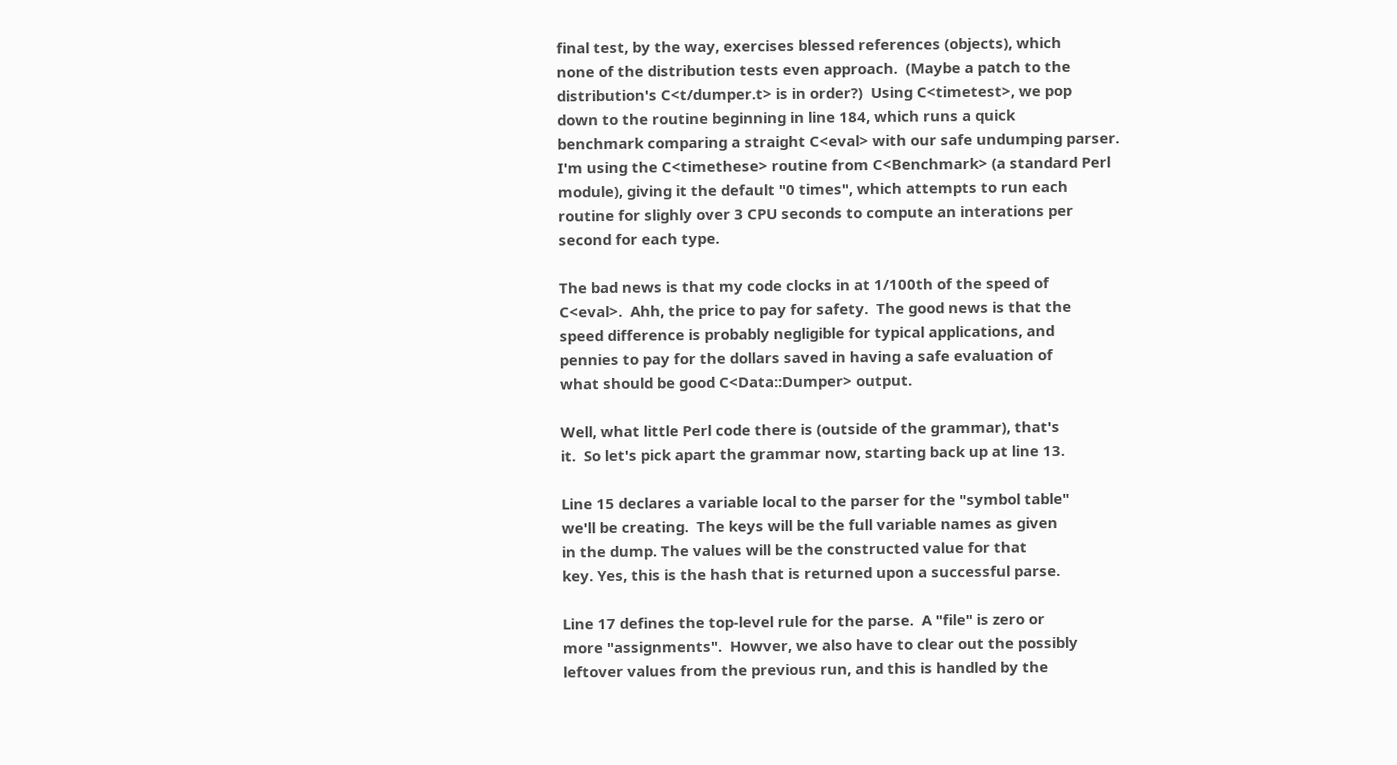final test, by the way, exercises blessed references (objects), which
none of the distribution tests even approach.  (Maybe a patch to the
distribution's C<t/dumper.t> is in order?)  Using C<timetest>, we pop
down to the routine beginning in line 184, which runs a quick
benchmark comparing a straight C<eval> with our safe undumping parser.
I'm using the C<timethese> routine from C<Benchmark> (a standard Perl
module), giving it the default "0 times", which attempts to run each
routine for slighly over 3 CPU seconds to compute an interations per
second for each type.

The bad news is that my code clocks in at 1/100th of the speed of
C<eval>.  Ahh, the price to pay for safety.  The good news is that the
speed difference is probably negligible for typical applications, and
pennies to pay for the dollars saved in having a safe evaluation of
what should be good C<Data::Dumper> output.

Well, what little Perl code there is (outside of the grammar), that's
it.  So let's pick apart the grammar now, starting back up at line 13.

Line 15 declares a variable local to the parser for the "symbol table"
we'll be creating.  The keys will be the full variable names as given
in the dump. The values will be the constructed value for that
key. Yes, this is the hash that is returned upon a successful parse.

Line 17 defines the top-level rule for the parse.  A "file" is zero or
more "assignments".  Howver, we also have to clear out the possibly
leftover values from the previous run, and this is handled by the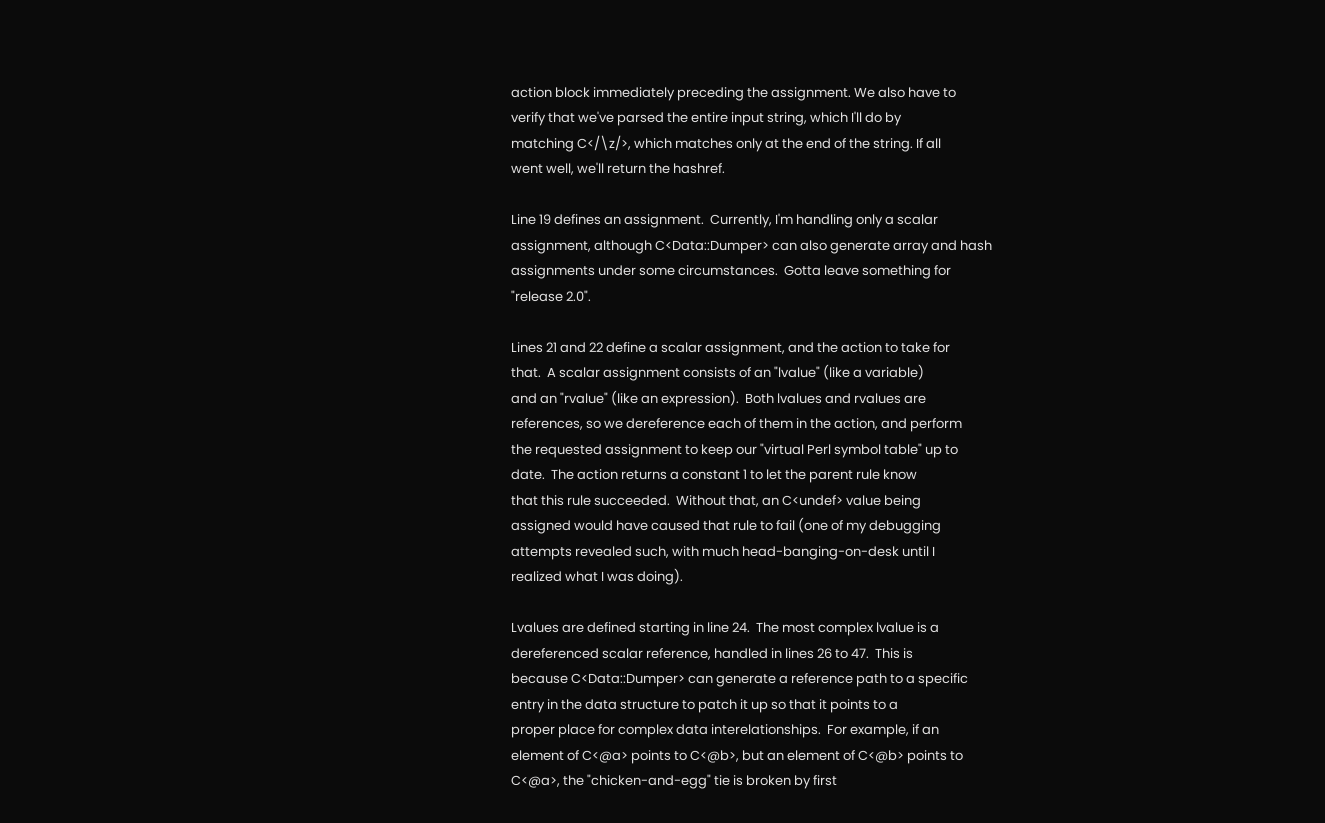action block immediately preceding the assignment. We also have to
verify that we've parsed the entire input string, which I'll do by
matching C</\z/>, which matches only at the end of the string. If all
went well, we'll return the hashref.

Line 19 defines an assignment.  Currently, I'm handling only a scalar
assignment, although C<Data::Dumper> can also generate array and hash
assignments under some circumstances.  Gotta leave something for
"release 2.0".

Lines 21 and 22 define a scalar assignment, and the action to take for
that.  A scalar assignment consists of an "lvalue" (like a variable)
and an "rvalue" (like an expression).  Both lvalues and rvalues are
references, so we dereference each of them in the action, and perform
the requested assignment to keep our "virtual Perl symbol table" up to
date.  The action returns a constant 1 to let the parent rule know
that this rule succeeded.  Without that, an C<undef> value being
assigned would have caused that rule to fail (one of my debugging
attempts revealed such, with much head-banging-on-desk until I
realized what I was doing).

Lvalues are defined starting in line 24.  The most complex lvalue is a
dereferenced scalar reference, handled in lines 26 to 47.  This is
because C<Data::Dumper> can generate a reference path to a specific
entry in the data structure to patch it up so that it points to a
proper place for complex data interelationships.  For example, if an
element of C<@a> points to C<@b>, but an element of C<@b> points to
C<@a>, the "chicken-and-egg" tie is broken by first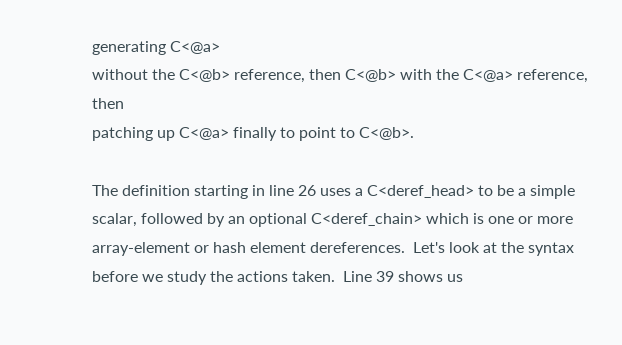generating C<@a>
without the C<@b> reference, then C<@b> with the C<@a> reference, then
patching up C<@a> finally to point to C<@b>.

The definition starting in line 26 uses a C<deref_head> to be a simple
scalar, followed by an optional C<deref_chain> which is one or more
array-element or hash element dereferences.  Let's look at the syntax
before we study the actions taken.  Line 39 shows us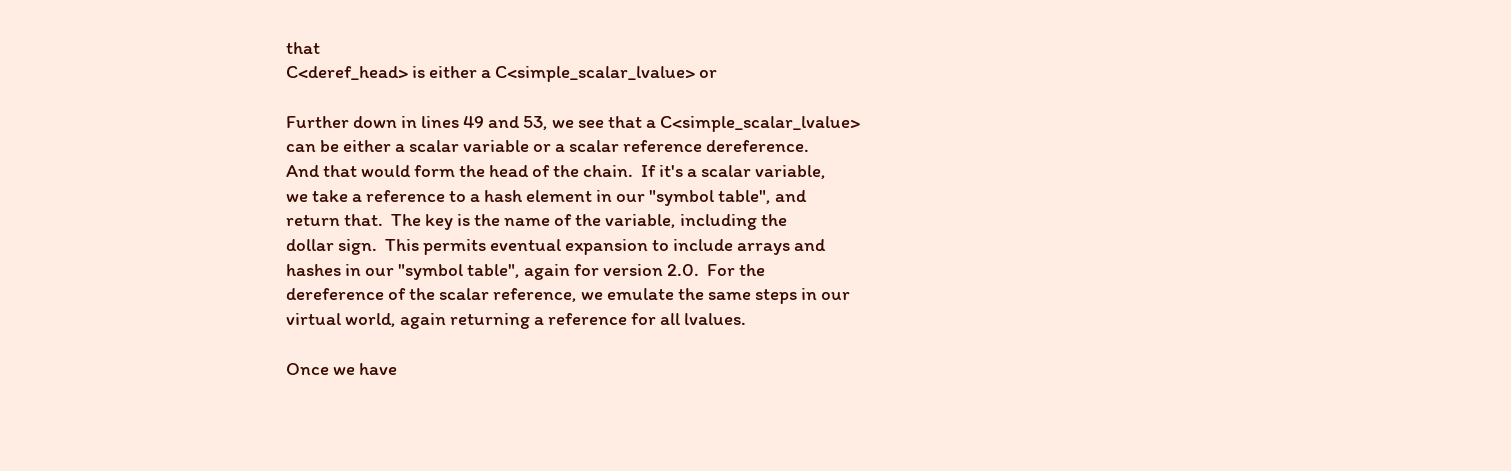that
C<deref_head> is either a C<simple_scalar_lvalue> or

Further down in lines 49 and 53, we see that a C<simple_scalar_lvalue>
can be either a scalar variable or a scalar reference dereference.
And that would form the head of the chain.  If it's a scalar variable,
we take a reference to a hash element in our "symbol table", and
return that.  The key is the name of the variable, including the
dollar sign.  This permits eventual expansion to include arrays and
hashes in our "symbol table", again for version 2.0.  For the
dereference of the scalar reference, we emulate the same steps in our
virtual world, again returning a reference for all lvalues.

Once we have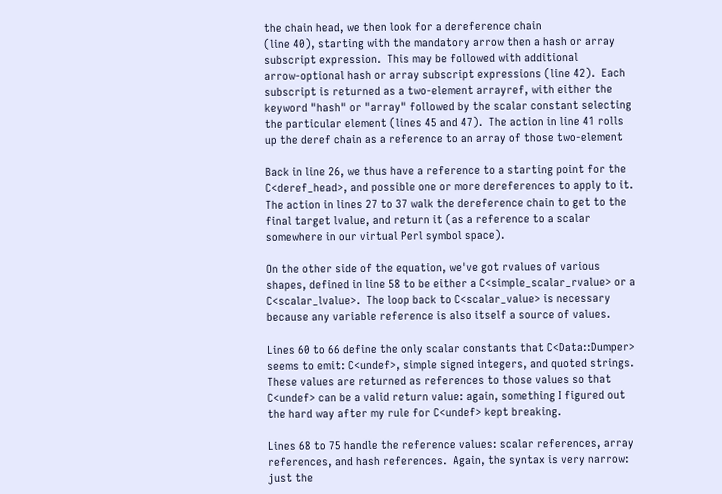the chain head, we then look for a dereference chain
(line 40), starting with the mandatory arrow then a hash or array
subscript expression.  This may be followed with additional
arrow-optional hash or array subscript expressions (line 42).  Each
subscript is returned as a two-element arrayref, with either the
keyword "hash" or "array" followed by the scalar constant selecting
the particular element (lines 45 and 47).  The action in line 41 rolls
up the deref chain as a reference to an array of those two-element

Back in line 26, we thus have a reference to a starting point for the
C<deref_head>, and possible one or more dereferences to apply to it.
The action in lines 27 to 37 walk the dereference chain to get to the
final target lvalue, and return it (as a reference to a scalar
somewhere in our virtual Perl symbol space).

On the other side of the equation, we've got rvalues of various
shapes, defined in line 58 to be either a C<simple_scalar_rvalue> or a
C<scalar_lvalue>.  The loop back to C<scalar_value> is necessary
because any variable reference is also itself a source of values.

Lines 60 to 66 define the only scalar constants that C<Data::Dumper>
seems to emit: C<undef>, simple signed integers, and quoted strings.
These values are returned as references to those values so that
C<undef> can be a valid return value: again, something I figured out
the hard way after my rule for C<undef> kept breaking.

Lines 68 to 75 handle the reference values: scalar references, array
references, and hash references.  Again, the syntax is very narrow:
just the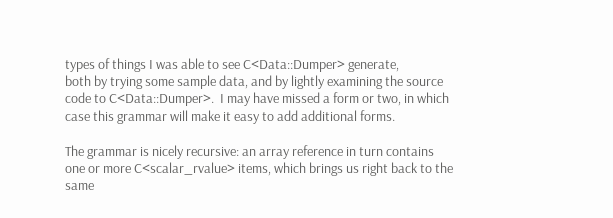types of things I was able to see C<Data::Dumper> generate,
both by trying some sample data, and by lightly examining the source
code to C<Data::Dumper>.  I may have missed a form or two, in which
case this grammar will make it easy to add additional forms.

The grammar is nicely recursive: an array reference in turn contains
one or more C<scalar_rvalue> items, which brings us right back to the
same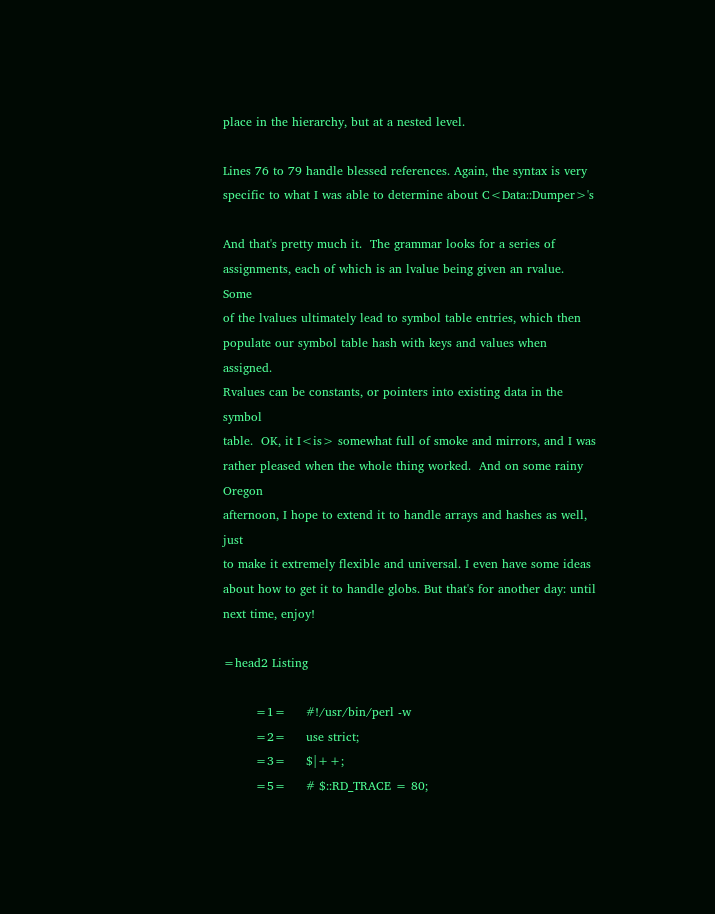place in the hierarchy, but at a nested level.

Lines 76 to 79 handle blessed references. Again, the syntax is very
specific to what I was able to determine about C<Data::Dumper>'s

And that's pretty much it.  The grammar looks for a series of
assignments, each of which is an lvalue being given an rvalue.  Some
of the lvalues ultimately lead to symbol table entries, which then
populate our symbol table hash with keys and values when assigned.
Rvalues can be constants, or pointers into existing data in the symbol
table.  OK, it I<is> somewhat full of smoke and mirrors, and I was
rather pleased when the whole thing worked.  And on some rainy Oregon
afternoon, I hope to extend it to handle arrays and hashes as well, just
to make it extremely flexible and universal. I even have some ideas
about how to get it to handle globs. But that's for another day: until
next time, enjoy!

=head2 Listing

        =1=     #!/usr/bin/perl -w
        =2=     use strict;
        =3=     $|++;
        =5=     # $::RD_TRACE = 80;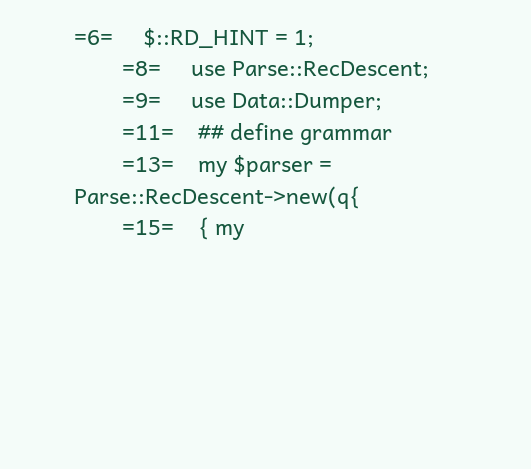=6=     $::RD_HINT = 1;
        =8=     use Parse::RecDescent;
        =9=     use Data::Dumper;
        =11=    ## define grammar
        =13=    my $parser = Parse::RecDescent->new(q{
        =15=    { my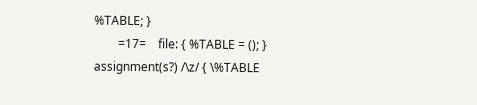%TABLE; }
        =17=    file: { %TABLE = (); } assignment(s?) /\z/ { \%TABLE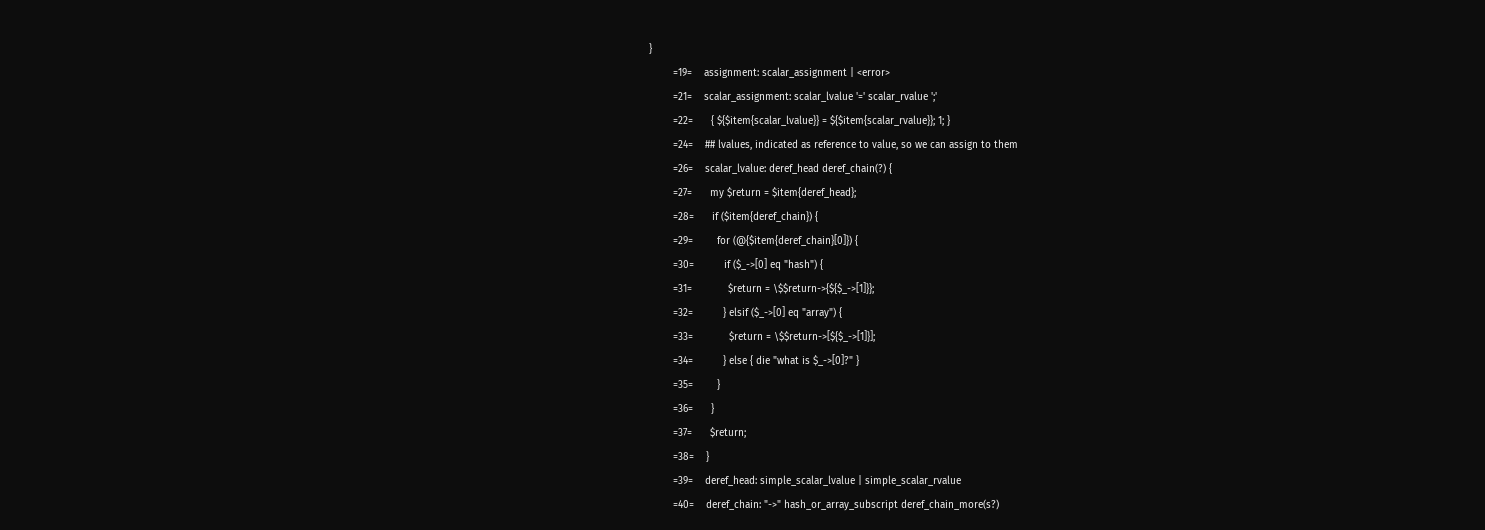}
        =19=    assignment: scalar_assignment | <error>
        =21=    scalar_assignment: scalar_lvalue '=' scalar_rvalue ';'
        =22=      { ${$item{scalar_lvalue}} = ${$item{scalar_rvalue}}; 1; }
        =24=    ## lvalues, indicated as reference to value, so we can assign to them
        =26=    scalar_lvalue: deref_head deref_chain(?) {
        =27=      my $return = $item{deref_head};
        =28=      if ($item{deref_chain}) {
        =29=        for (@{$item{deref_chain}[0]}) {
        =30=          if ($_->[0] eq "hash") {
        =31=            $return = \$$return->{${$_->[1]}};
        =32=          } elsif ($_->[0] eq "array") {
        =33=            $return = \$$return->[${$_->[1]}];
        =34=          } else { die "what is $_->[0]?" }
        =35=        }
        =36=      }
        =37=      $return;
        =38=    }
        =39=    deref_head: simple_scalar_lvalue | simple_scalar_rvalue
        =40=    deref_chain: "->" hash_or_array_subscript deref_chain_more(s?)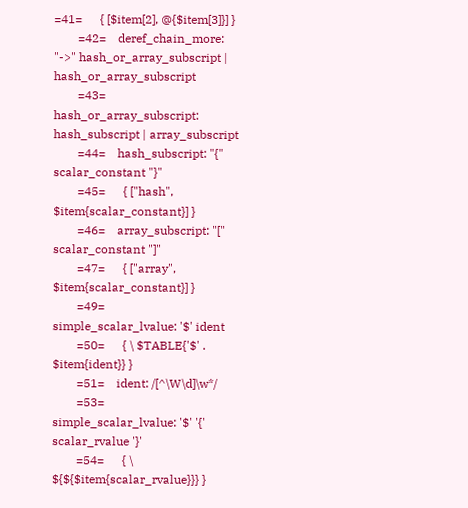=41=      { [$item[2], @{$item[3]}] }
        =42=    deref_chain_more: "->" hash_or_array_subscript | hash_or_array_subscript
        =43=    hash_or_array_subscript: hash_subscript | array_subscript
        =44=    hash_subscript: "{" scalar_constant "}"
        =45=      { ["hash", $item{scalar_constant}] }
        =46=    array_subscript: "[" scalar_constant "]"
        =47=      { ["array", $item{scalar_constant}] }
        =49=    simple_scalar_lvalue: '$' ident
        =50=      { \ $TABLE{'$' . $item{ident}} }
        =51=    ident: /[^\W\d]\w*/
        =53=    simple_scalar_lvalue: '$' '{' scalar_rvalue '}'
        =54=      { \ ${${$item{scalar_rvalue}}} }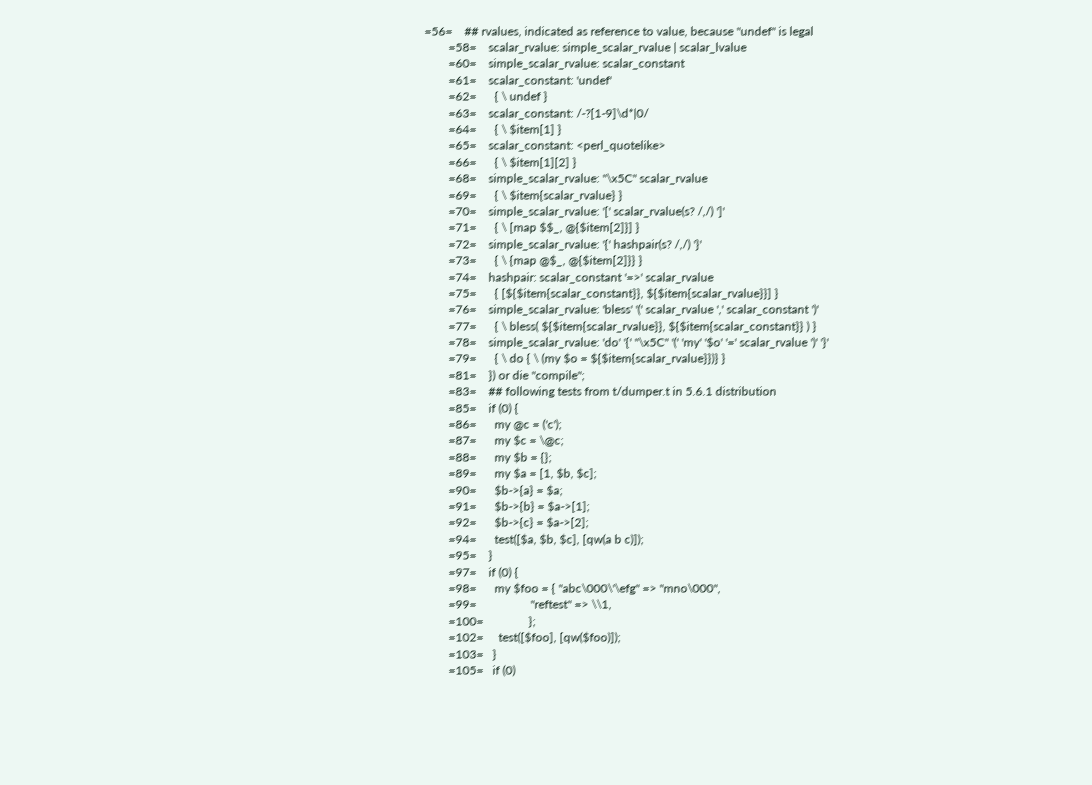=56=    ## rvalues, indicated as reference to value, because "undef" is legal
        =58=    scalar_rvalue: simple_scalar_rvalue | scalar_lvalue
        =60=    simple_scalar_rvalue: scalar_constant
        =61=    scalar_constant: 'undef'
        =62=      { \ undef }
        =63=    scalar_constant: /-?[1-9]\d*|0/
        =64=      { \ $item[1] }
        =65=    scalar_constant: <perl_quotelike>
        =66=      { \ $item[1][2] }
        =68=    simple_scalar_rvalue: "\x5C" scalar_rvalue
        =69=      { \ $item{scalar_rvalue} }
        =70=    simple_scalar_rvalue: '[' scalar_rvalue(s? /,/) ']'
        =71=      { \ [map $$_, @{$item[2]}] }
        =72=    simple_scalar_rvalue: '{' hashpair(s? /,/) '}'
        =73=      { \ {map @$_, @{$item[2]}} }
        =74=    hashpair: scalar_constant '=>' scalar_rvalue
        =75=      { [${$item{scalar_constant}}, ${$item{scalar_rvalue}}] }
        =76=    simple_scalar_rvalue: 'bless' '(' scalar_rvalue ',' scalar_constant ')'
        =77=      { \ bless( ${$item{scalar_rvalue}}, ${$item{scalar_constant}} ) }
        =78=    simple_scalar_rvalue: 'do' '{' "\x5C" '(' 'my' '$o' '=' scalar_rvalue ')' '}'
        =79=      { \ do { \ (my $o = ${$item{scalar_rvalue}})} }
        =81=    }) or die "compile";
        =83=    ## following tests from t/dumper.t in 5.6.1 distribution
        =85=    if (0) {
        =86=      my @c = ('c');
        =87=      my $c = \@c;
        =88=      my $b = {};
        =89=      my $a = [1, $b, $c];
        =90=      $b->{a} = $a;
        =91=      $b->{b} = $a->[1];
        =92=      $b->{c} = $a->[2];
        =94=      test([$a, $b, $c], [qw(a b c)]);
        =95=    }
        =97=    if (0) {
        =98=      my $foo = { "abc\000\'\efg" => "mno\000",
        =99=                  "reftest" => \\1,
        =100=               };
        =102=     test([$foo], [qw($foo)]);
        =103=   }
        =105=   if (0)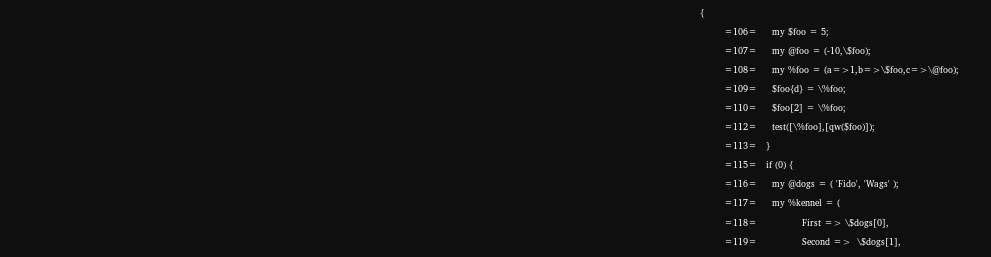{
        =106=     my $foo = 5;
        =107=     my @foo = (-10,\$foo);
        =108=     my %foo = (a=>1,b=>\$foo,c=>\@foo);
        =109=     $foo{d} = \%foo;
        =110=     $foo[2] = \%foo;
        =112=     test([\%foo],[qw($foo)]);
        =113=   }
        =115=   if (0) {
        =116=     my @dogs = ( 'Fido', 'Wags' );
        =117=     my %kennel = (
        =118=               First => \$dogs[0],
        =119=               Second =>  \$dogs[1],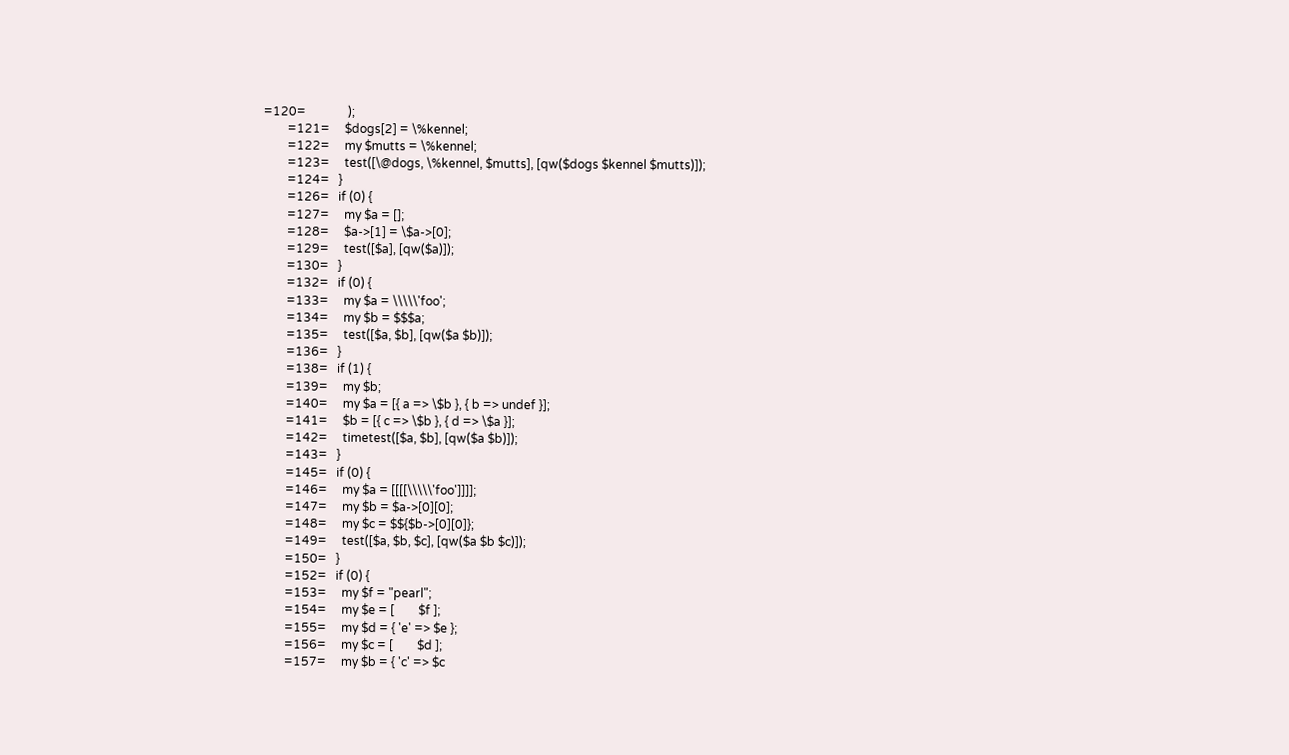=120=              );
        =121=     $dogs[2] = \%kennel;
        =122=     my $mutts = \%kennel;
        =123=     test([\@dogs, \%kennel, $mutts], [qw($dogs $kennel $mutts)]);
        =124=   }
        =126=   if (0) {
        =127=     my $a = [];
        =128=     $a->[1] = \$a->[0];
        =129=     test([$a], [qw($a)]);
        =130=   }
        =132=   if (0) {
        =133=     my $a = \\\\\'foo';
        =134=     my $b = $$$a;
        =135=     test([$a, $b], [qw($a $b)]);
        =136=   }
        =138=   if (1) {
        =139=     my $b;
        =140=     my $a = [{ a => \$b }, { b => undef }];
        =141=     $b = [{ c => \$b }, { d => \$a }];
        =142=     timetest([$a, $b], [qw($a $b)]);
        =143=   }
        =145=   if (0) {
        =146=     my $a = [[[[\\\\\'foo']]]];
        =147=     my $b = $a->[0][0];
        =148=     my $c = $${$b->[0][0]};
        =149=     test([$a, $b, $c], [qw($a $b $c)]);
        =150=   }
        =152=   if (0) {
        =153=     my $f = "pearl";
        =154=     my $e = [        $f ];
        =155=     my $d = { 'e' => $e };
        =156=     my $c = [        $d ];
        =157=     my $b = { 'c' => $c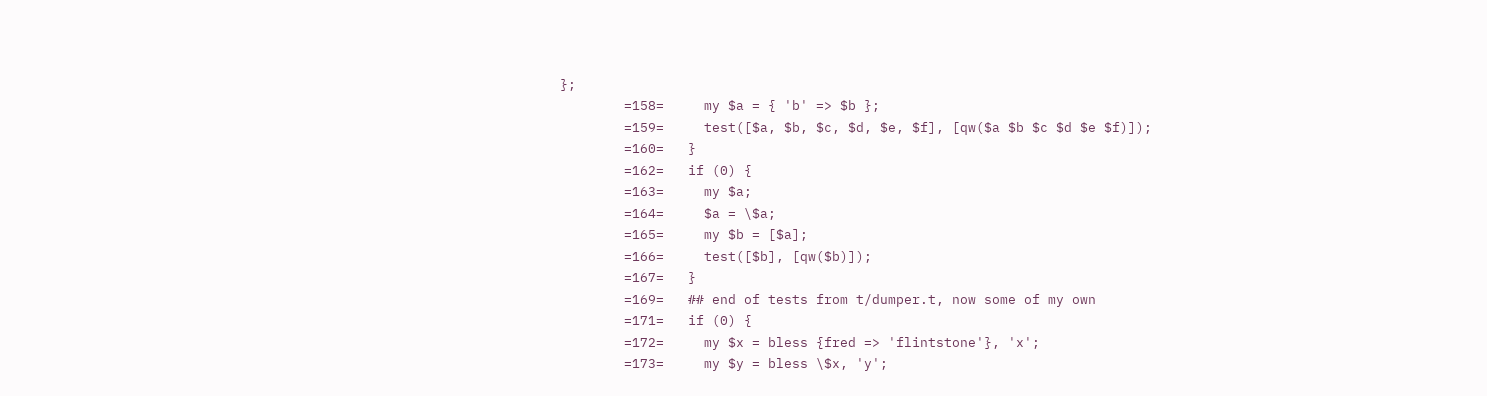};
        =158=     my $a = { 'b' => $b };
        =159=     test([$a, $b, $c, $d, $e, $f], [qw($a $b $c $d $e $f)]);
        =160=   }
        =162=   if (0) {
        =163=     my $a;
        =164=     $a = \$a;
        =165=     my $b = [$a];
        =166=     test([$b], [qw($b)]);
        =167=   }
        =169=   ## end of tests from t/dumper.t, now some of my own
        =171=   if (0) {
        =172=     my $x = bless {fred => 'flintstone'}, 'x';
        =173=     my $y = bless \$x, 'y';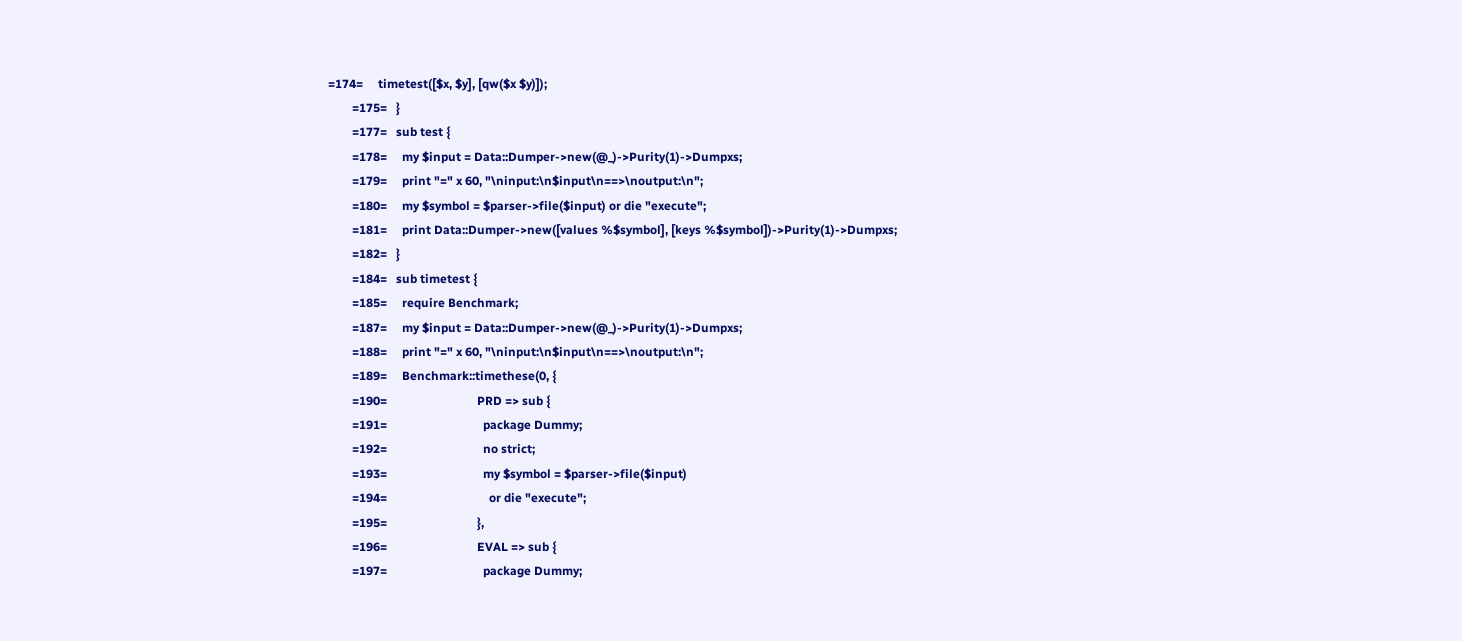=174=     timetest([$x, $y], [qw($x $y)]);
        =175=   }
        =177=   sub test {
        =178=     my $input = Data::Dumper->new(@_)->Purity(1)->Dumpxs;
        =179=     print "=" x 60, "\ninput:\n$input\n==>\noutput:\n";
        =180=     my $symbol = $parser->file($input) or die "execute";
        =181=     print Data::Dumper->new([values %$symbol], [keys %$symbol])->Purity(1)->Dumpxs;
        =182=   }
        =184=   sub timetest {
        =185=     require Benchmark;
        =187=     my $input = Data::Dumper->new(@_)->Purity(1)->Dumpxs;
        =188=     print "=" x 60, "\ninput:\n$input\n==>\noutput:\n";
        =189=     Benchmark::timethese(0, {
        =190=                              PRD => sub {
        =191=                                package Dummy;
        =192=                                no strict;
        =193=                                my $symbol = $parser->file($input)
        =194=                                  or die "execute";
        =195=                              },
        =196=                              EVAL => sub {
        =197=                                package Dummy;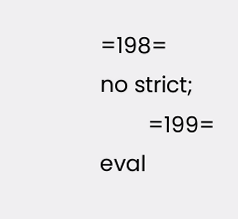=198=                                no strict;
        =199=                                eval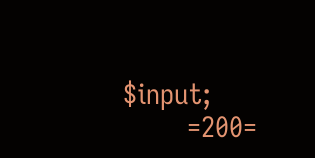$input;
        =200=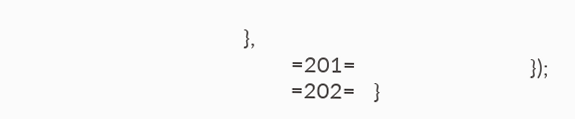},
        =201=                             });
        =202=   }